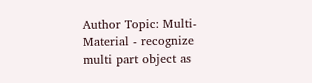Author Topic: Multi-Material - recognize multi part object as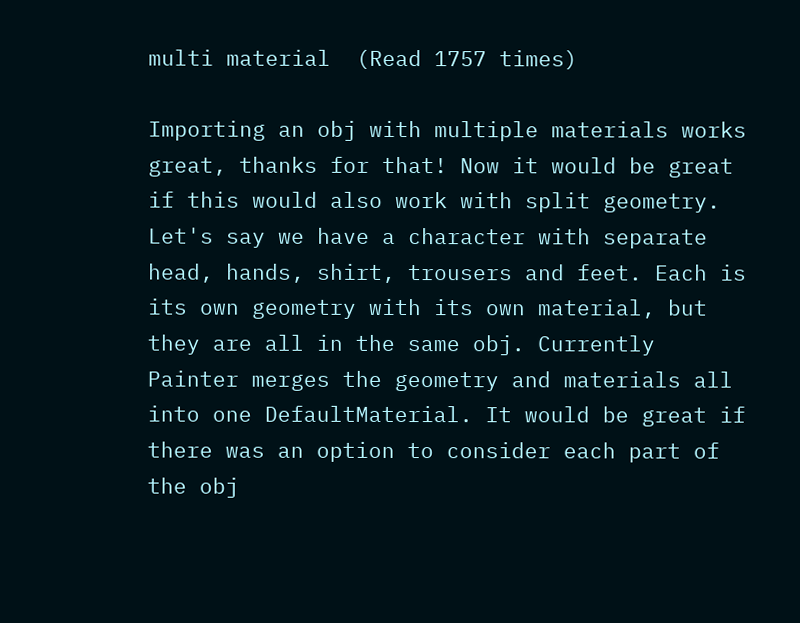multi material  (Read 1757 times)

Importing an obj with multiple materials works great, thanks for that! Now it would be great if this would also work with split geometry. Let's say we have a character with separate head, hands, shirt, trousers and feet. Each is its own geometry with its own material, but they are all in the same obj. Currently Painter merges the geometry and materials all into one DefaultMaterial. It would be great if there was an option to consider each part of the obj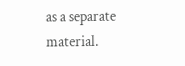as a separate material.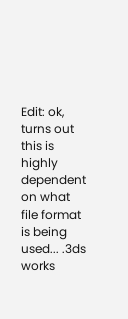Edit: ok, turns out this is highly dependent on what file format is being used... .3ds works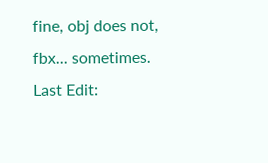fine, obj does not, fbx... sometimes.
Last Edit: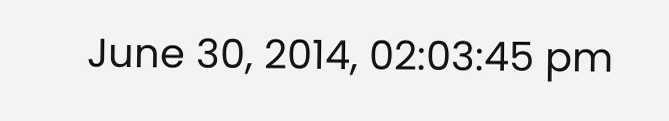June 30, 2014, 02:03:45 pm